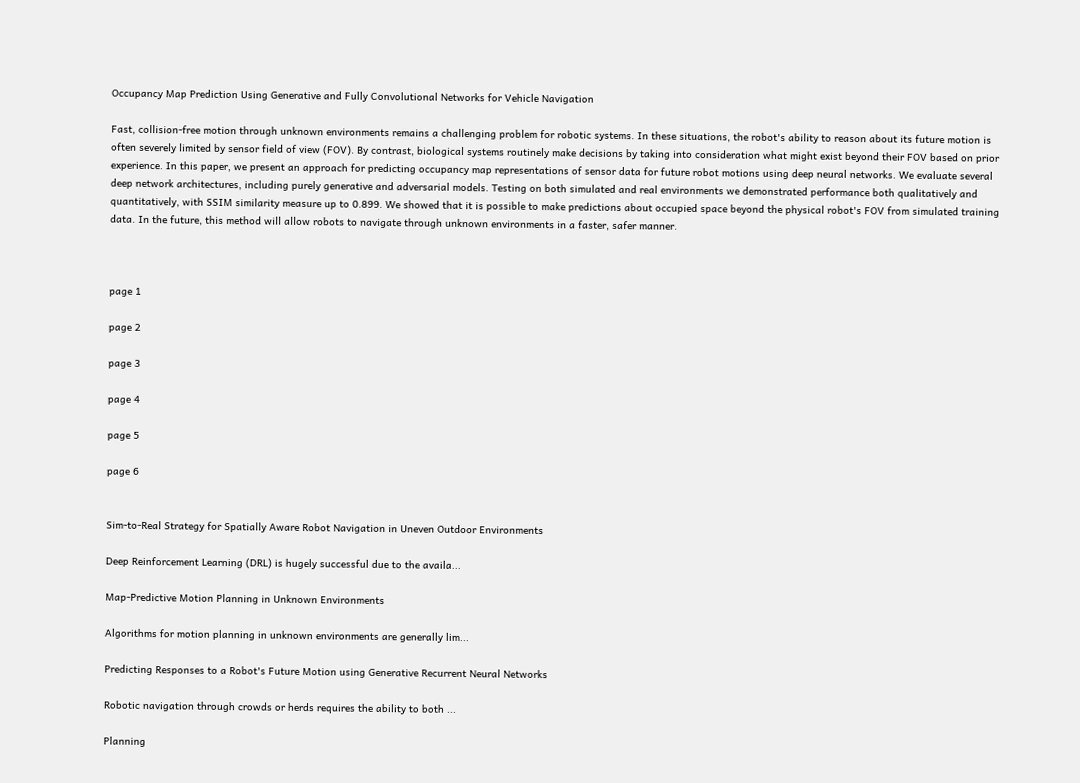Occupancy Map Prediction Using Generative and Fully Convolutional Networks for Vehicle Navigation

Fast, collision-free motion through unknown environments remains a challenging problem for robotic systems. In these situations, the robot's ability to reason about its future motion is often severely limited by sensor field of view (FOV). By contrast, biological systems routinely make decisions by taking into consideration what might exist beyond their FOV based on prior experience. In this paper, we present an approach for predicting occupancy map representations of sensor data for future robot motions using deep neural networks. We evaluate several deep network architectures, including purely generative and adversarial models. Testing on both simulated and real environments we demonstrated performance both qualitatively and quantitatively, with SSIM similarity measure up to 0.899. We showed that it is possible to make predictions about occupied space beyond the physical robot's FOV from simulated training data. In the future, this method will allow robots to navigate through unknown environments in a faster, safer manner.



page 1

page 2

page 3

page 4

page 5

page 6


Sim-to-Real Strategy for Spatially Aware Robot Navigation in Uneven Outdoor Environments

Deep Reinforcement Learning (DRL) is hugely successful due to the availa...

Map-Predictive Motion Planning in Unknown Environments

Algorithms for motion planning in unknown environments are generally lim...

Predicting Responses to a Robot's Future Motion using Generative Recurrent Neural Networks

Robotic navigation through crowds or herds requires the ability to both ...

Planning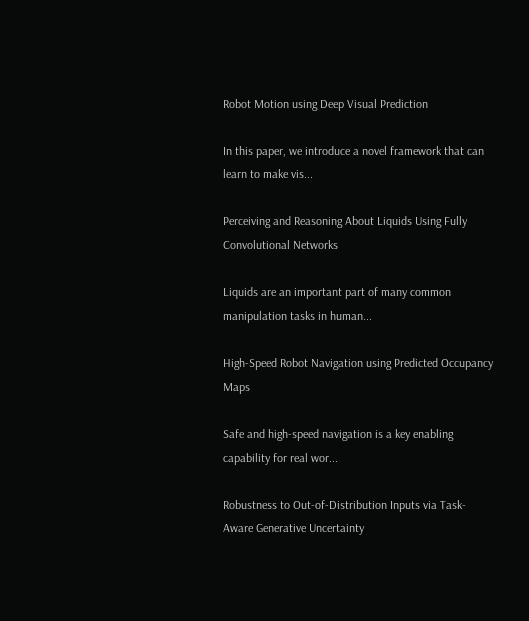Robot Motion using Deep Visual Prediction

In this paper, we introduce a novel framework that can learn to make vis...

Perceiving and Reasoning About Liquids Using Fully Convolutional Networks

Liquids are an important part of many common manipulation tasks in human...

High-Speed Robot Navigation using Predicted Occupancy Maps

Safe and high-speed navigation is a key enabling capability for real wor...

Robustness to Out-of-Distribution Inputs via Task-Aware Generative Uncertainty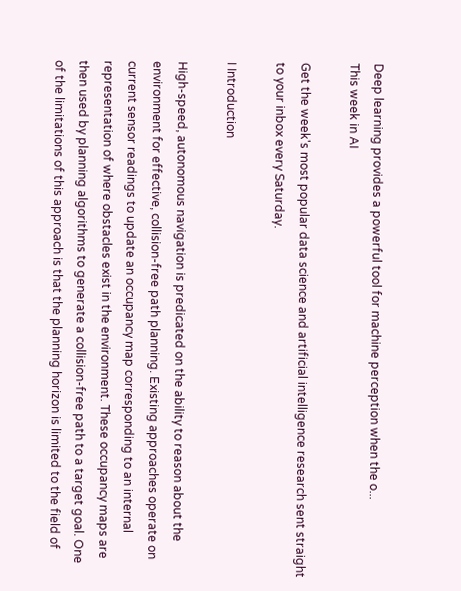Deep learning provides a powerful tool for machine perception when the o...
This week in AI

Get the week's most popular data science and artificial intelligence research sent straight to your inbox every Saturday.

I Introduction

High-speed, autonomous navigation is predicated on the ability to reason about the environment for effective, collision-free path planning. Existing approaches operate on current sensor readings to update an occupancy map corresponding to an internal representation of where obstacles exist in the environment. These occupancy maps are then used by planning algorithms to generate a collision-free path to a target goal. One of the limitations of this approach is that the planning horizon is limited to the field of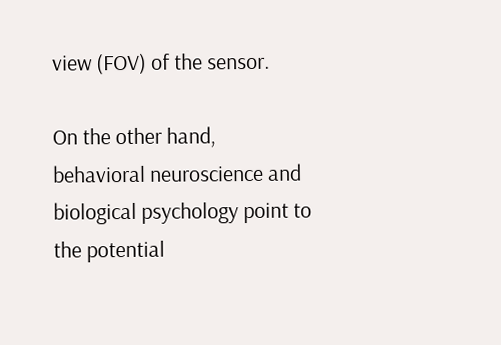view (FOV) of the sensor.

On the other hand, behavioral neuroscience and biological psychology point to the potential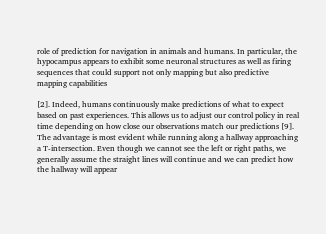role of prediction for navigation in animals and humans. In particular, the hypocampus appears to exhibit some neuronal structures as well as firing sequences that could support not only mapping but also predictive mapping capabilities

[2]. Indeed, humans continuously make predictions of what to expect based on past experiences. This allows us to adjust our control policy in real time depending on how close our observations match our predictions [9]. The advantage is most evident while running along a hallway approaching a T-intersection. Even though we cannot see the left or right paths, we generally assume the straight lines will continue and we can predict how the hallway will appear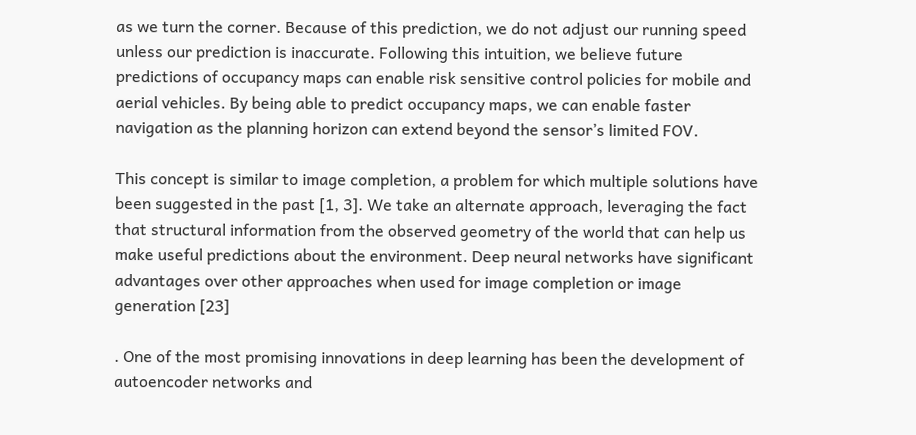as we turn the corner. Because of this prediction, we do not adjust our running speed unless our prediction is inaccurate. Following this intuition, we believe future predictions of occupancy maps can enable risk sensitive control policies for mobile and aerial vehicles. By being able to predict occupancy maps, we can enable faster navigation as the planning horizon can extend beyond the sensor’s limited FOV.

This concept is similar to image completion, a problem for which multiple solutions have been suggested in the past [1, 3]. We take an alternate approach, leveraging the fact that structural information from the observed geometry of the world that can help us make useful predictions about the environment. Deep neural networks have significant advantages over other approaches when used for image completion or image generation [23]

. One of the most promising innovations in deep learning has been the development of autoencoder networks and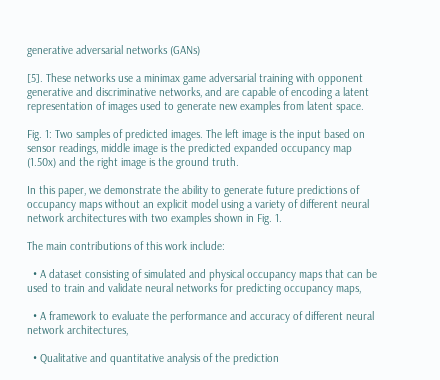generative adversarial networks (GANs)

[5]. These networks use a minimax game adversarial training with opponent generative and discriminative networks, and are capable of encoding a latent representation of images used to generate new examples from latent space.

Fig. 1: Two samples of predicted images. The left image is the input based on sensor readings, middle image is the predicted expanded occupancy map (1.50x) and the right image is the ground truth.

In this paper, we demonstrate the ability to generate future predictions of occupancy maps without an explicit model using a variety of different neural network architectures with two examples shown in Fig. 1.

The main contributions of this work include:

  • A dataset consisting of simulated and physical occupancy maps that can be used to train and validate neural networks for predicting occupancy maps,

  • A framework to evaluate the performance and accuracy of different neural network architectures,

  • Qualitative and quantitative analysis of the prediction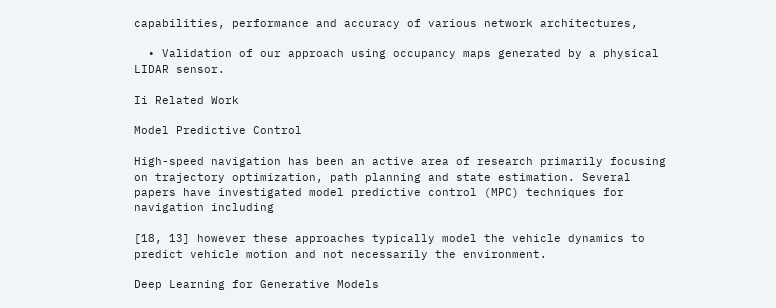capabilities, performance and accuracy of various network architectures,

  • Validation of our approach using occupancy maps generated by a physical LIDAR sensor.

Ii Related Work

Model Predictive Control

High-speed navigation has been an active area of research primarily focusing on trajectory optimization, path planning and state estimation. Several papers have investigated model predictive control (MPC) techniques for navigation including

[18, 13] however these approaches typically model the vehicle dynamics to predict vehicle motion and not necessarily the environment.

Deep Learning for Generative Models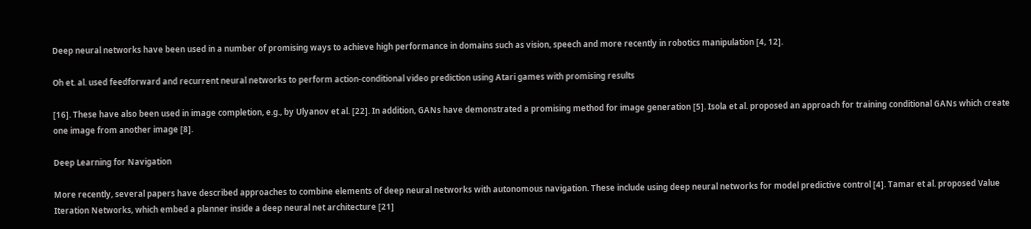Deep neural networks have been used in a number of promising ways to achieve high performance in domains such as vision, speech and more recently in robotics manipulation [4, 12].

Oh et. al. used feedforward and recurrent neural networks to perform action-conditional video prediction using Atari games with promising results

[16]. These have also been used in image completion, e.g., by Ulyanov et al. [22]. In addition, GANs have demonstrated a promising method for image generation [5]. Isola et al. proposed an approach for training conditional GANs which create one image from another image [8].

Deep Learning for Navigation

More recently, several papers have described approaches to combine elements of deep neural networks with autonomous navigation. These include using deep neural networks for model predictive control [4]. Tamar et al. proposed Value Iteration Networks, which embed a planner inside a deep neural net architecture [21]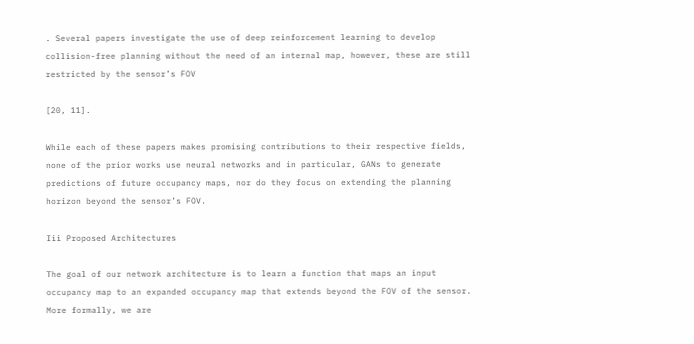. Several papers investigate the use of deep reinforcement learning to develop collision-free planning without the need of an internal map, however, these are still restricted by the sensor’s FOV

[20, 11].

While each of these papers makes promising contributions to their respective fields, none of the prior works use neural networks and in particular, GANs to generate predictions of future occupancy maps, nor do they focus on extending the planning horizon beyond the sensor’s FOV.

Iii Proposed Architectures

The goal of our network architecture is to learn a function that maps an input occupancy map to an expanded occupancy map that extends beyond the FOV of the sensor. More formally, we are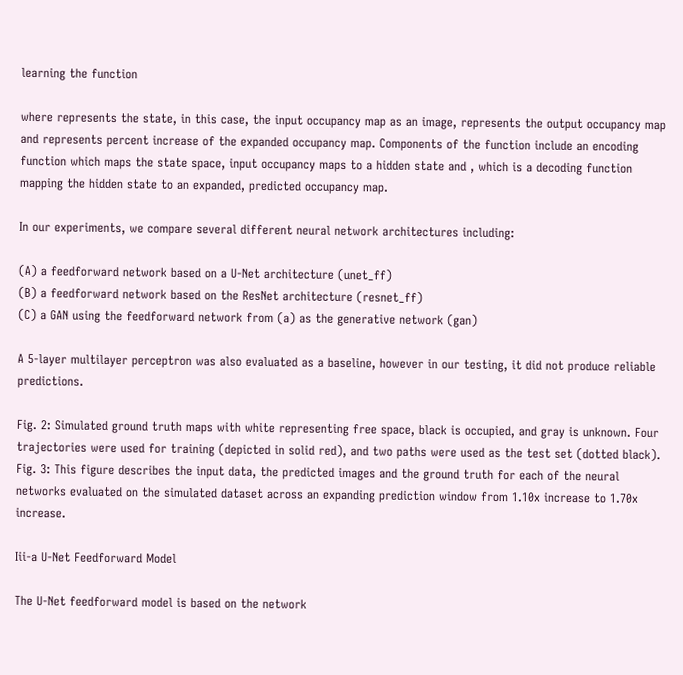learning the function

where represents the state, in this case, the input occupancy map as an image, represents the output occupancy map and represents percent increase of the expanded occupancy map. Components of the function include an encoding function which maps the state space, input occupancy maps to a hidden state and , which is a decoding function mapping the hidden state to an expanded, predicted occupancy map.

In our experiments, we compare several different neural network architectures including:

(A) a feedforward network based on a U-Net architecture (unet_ff)
(B) a feedforward network based on the ResNet architecture (resnet_ff)
(C) a GAN using the feedforward network from (a) as the generative network (gan)

A 5-layer multilayer perceptron was also evaluated as a baseline, however in our testing, it did not produce reliable predictions.

Fig. 2: Simulated ground truth maps with white representing free space, black is occupied, and gray is unknown. Four trajectories were used for training (depicted in solid red), and two paths were used as the test set (dotted black).
Fig. 3: This figure describes the input data, the predicted images and the ground truth for each of the neural networks evaluated on the simulated dataset across an expanding prediction window from 1.10x increase to 1.70x increase.

Iii-a U-Net Feedforward Model

The U-Net feedforward model is based on the network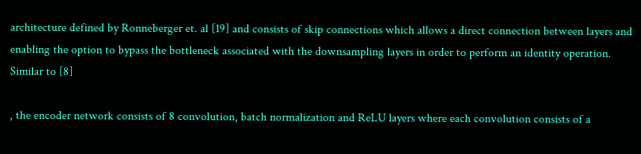architecture defined by Ronneberger et. al [19] and consists of skip connections which allows a direct connection between layers and enabling the option to bypass the bottleneck associated with the downsampling layers in order to perform an identity operation. Similar to [8]

, the encoder network consists of 8 convolution, batch normalization and ReLU layers where each convolution consists of a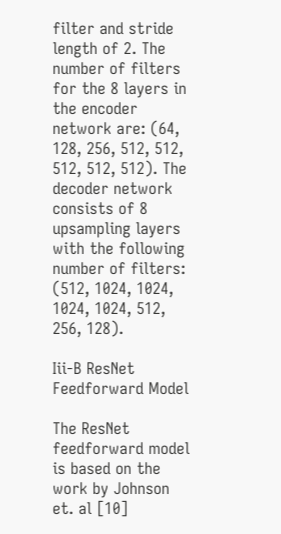filter and stride length of 2. The number of filters for the 8 layers in the encoder network are: (64, 128, 256, 512, 512, 512, 512, 512). The decoder network consists of 8 upsampling layers with the following number of filters: (512, 1024, 1024, 1024, 1024, 512, 256, 128).

Iii-B ResNet Feedforward Model

The ResNet feedforward model is based on the work by Johnson et. al [10]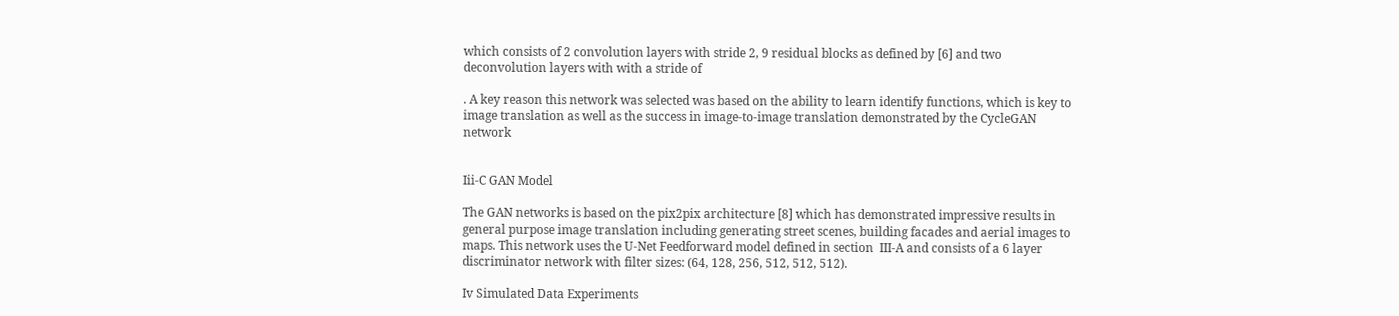which consists of 2 convolution layers with stride 2, 9 residual blocks as defined by [6] and two deconvolution layers with with a stride of

. A key reason this network was selected was based on the ability to learn identify functions, which is key to image translation as well as the success in image-to-image translation demonstrated by the CycleGAN network


Iii-C GAN Model

The GAN networks is based on the pix2pix architecture [8] which has demonstrated impressive results in general purpose image translation including generating street scenes, building facades and aerial images to maps. This network uses the U-Net Feedforward model defined in section  III-A and consists of a 6 layer discriminator network with filter sizes: (64, 128, 256, 512, 512, 512).

Iv Simulated Data Experiments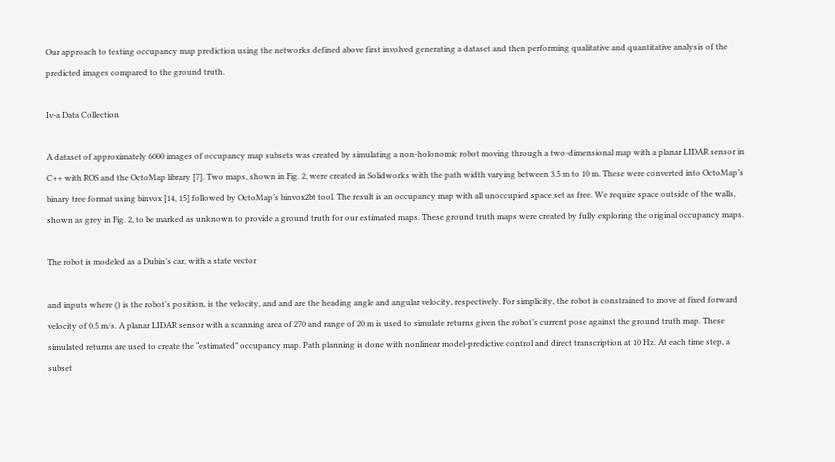Our approach to testing occupancy map prediction using the networks defined above first involved generating a dataset and then performing qualitative and quantitative analysis of the predicted images compared to the ground truth.

Iv-a Data Collection

A dataset of approximately 6000 images of occupancy map subsets was created by simulating a non-holonomic robot moving through a two-dimensional map with a planar LIDAR sensor in C++ with ROS and the OctoMap library [7]. Two maps, shown in Fig. 2, were created in Solidworks with the path width varying between 3.5 m to 10 m. These were converted into OctoMap’s binary tree format using binvox [14, 15] followed by OctoMap’s binvox2bt tool. The result is an occupancy map with all unoccupied space set as free. We require space outside of the walls, shown as grey in Fig. 2, to be marked as unknown to provide a ground truth for our estimated maps. These ground truth maps were created by fully exploring the original occupancy maps.

The robot is modeled as a Dubin’s car, with a state vector

and inputs where () is the robot’s position, is the velocity, and and are the heading angle and angular velocity, respectively. For simplicity, the robot is constrained to move at fixed forward velocity of 0.5 m/s. A planar LIDAR sensor with a scanning area of 270 and range of 20 m is used to simulate returns given the robot’s current pose against the ground truth map. These simulated returns are used to create the “estimated” occupancy map. Path planning is done with nonlinear model-predictive control and direct transcription at 10 Hz. At each time step, a subset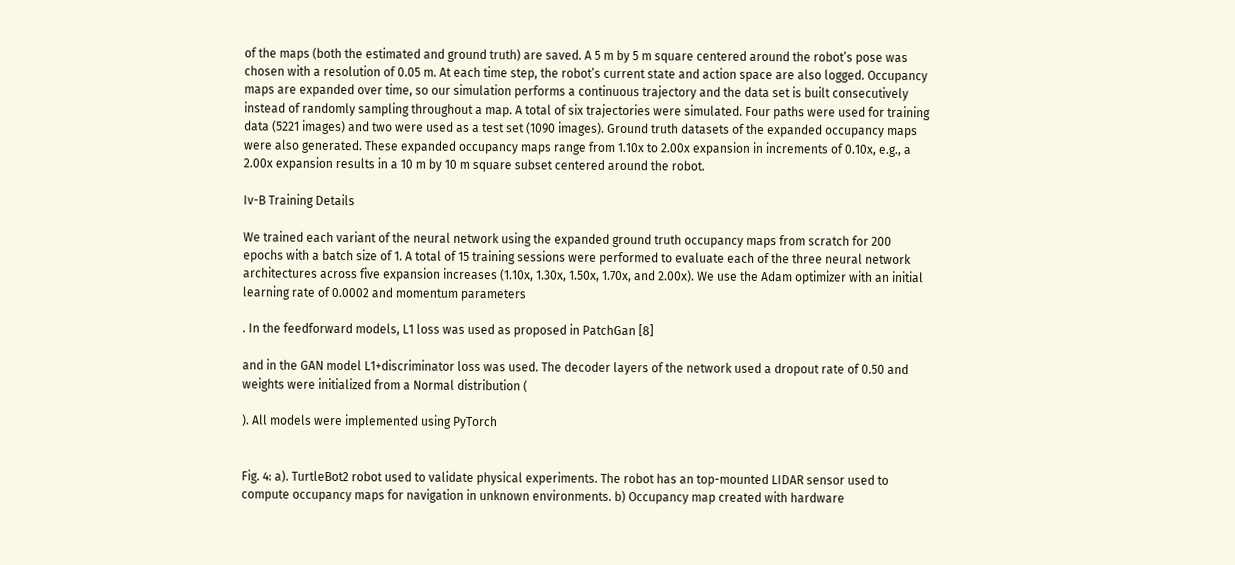of the maps (both the estimated and ground truth) are saved. A 5 m by 5 m square centered around the robot’s pose was chosen with a resolution of 0.05 m. At each time step, the robot’s current state and action space are also logged. Occupancy maps are expanded over time, so our simulation performs a continuous trajectory and the data set is built consecutively instead of randomly sampling throughout a map. A total of six trajectories were simulated. Four paths were used for training data (5221 images) and two were used as a test set (1090 images). Ground truth datasets of the expanded occupancy maps were also generated. These expanded occupancy maps range from 1.10x to 2.00x expansion in increments of 0.10x, e.g., a 2.00x expansion results in a 10 m by 10 m square subset centered around the robot.

Iv-B Training Details

We trained each variant of the neural network using the expanded ground truth occupancy maps from scratch for 200 epochs with a batch size of 1. A total of 15 training sessions were performed to evaluate each of the three neural network architectures across five expansion increases (1.10x, 1.30x, 1.50x, 1.70x, and 2.00x). We use the Adam optimizer with an initial learning rate of 0.0002 and momentum parameters

. In the feedforward models, L1 loss was used as proposed in PatchGan [8]

and in the GAN model L1+discriminator loss was used. The decoder layers of the network used a dropout rate of 0.50 and weights were initialized from a Normal distribution (

). All models were implemented using PyTorch


Fig. 4: a). TurtleBot2 robot used to validate physical experiments. The robot has an top-mounted LIDAR sensor used to compute occupancy maps for navigation in unknown environments. b) Occupancy map created with hardware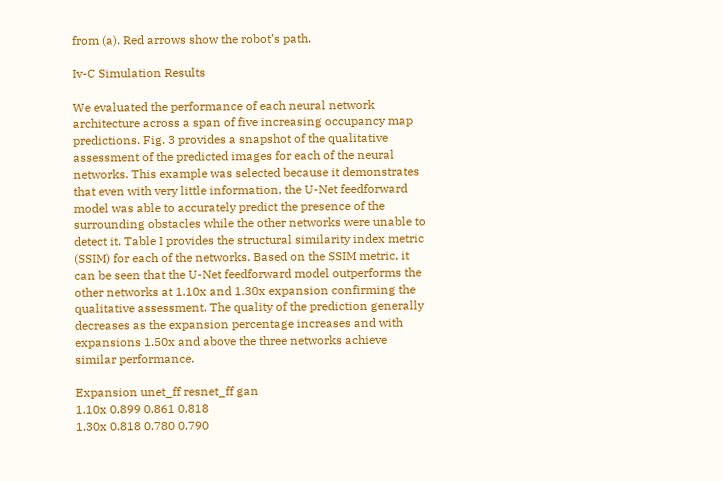from (a). Red arrows show the robot’s path.

Iv-C Simulation Results

We evaluated the performance of each neural network architecture across a span of five increasing occupancy map predictions. Fig. 3 provides a snapshot of the qualitative assessment of the predicted images for each of the neural networks. This example was selected because it demonstrates that even with very little information, the U-Net feedforward model was able to accurately predict the presence of the surrounding obstacles while the other networks were unable to detect it. Table I provides the structural similarity index metric (SSIM) for each of the networks. Based on the SSIM metric, it can be seen that the U-Net feedforward model outperforms the other networks at 1.10x and 1.30x expansion confirming the qualitative assessment. The quality of the prediction generally decreases as the expansion percentage increases and with expansions 1.50x and above the three networks achieve similar performance.

Expansion unet_ff resnet_ff gan
1.10x 0.899 0.861 0.818
1.30x 0.818 0.780 0.790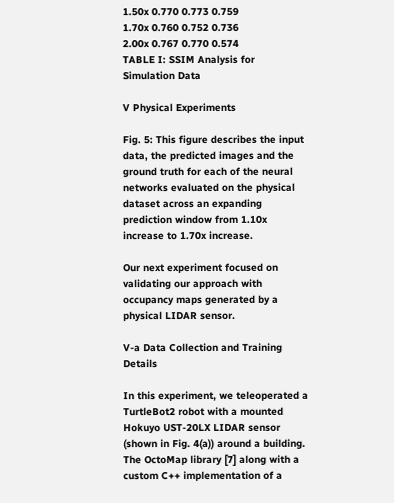1.50x 0.770 0.773 0.759
1.70x 0.760 0.752 0.736
2.00x 0.767 0.770 0.574
TABLE I: SSIM Analysis for Simulation Data

V Physical Experiments

Fig. 5: This figure describes the input data, the predicted images and the ground truth for each of the neural networks evaluated on the physical dataset across an expanding prediction window from 1.10x increase to 1.70x increase.

Our next experiment focused on validating our approach with occupancy maps generated by a physical LIDAR sensor.

V-a Data Collection and Training Details

In this experiment, we teleoperated a TurtleBot2 robot with a mounted Hokuyo UST-20LX LIDAR sensor (shown in Fig. 4(a)) around a building. The OctoMap library [7] along with a custom C++ implementation of a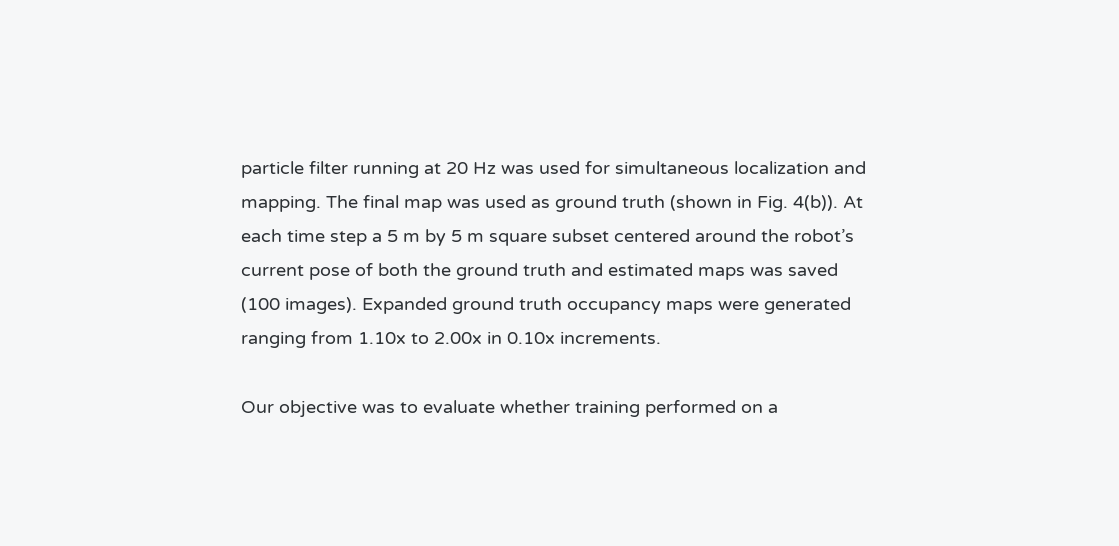particle filter running at 20 Hz was used for simultaneous localization and mapping. The final map was used as ground truth (shown in Fig. 4(b)). At each time step a 5 m by 5 m square subset centered around the robot’s current pose of both the ground truth and estimated maps was saved (100 images). Expanded ground truth occupancy maps were generated ranging from 1.10x to 2.00x in 0.10x increments.

Our objective was to evaluate whether training performed on a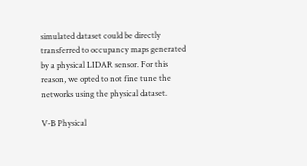simulated dataset could be directly transferred to occupancy maps generated by a physical LIDAR sensor. For this reason, we opted to not fine tune the networks using the physical dataset.

V-B Physical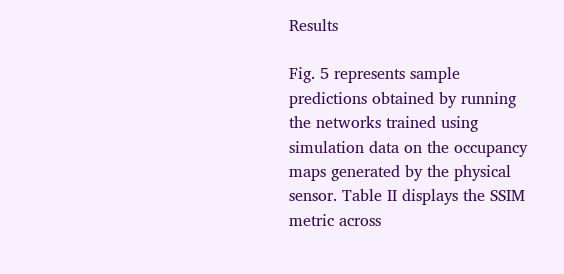Results

Fig. 5 represents sample predictions obtained by running the networks trained using simulation data on the occupancy maps generated by the physical sensor. Table II displays the SSIM metric across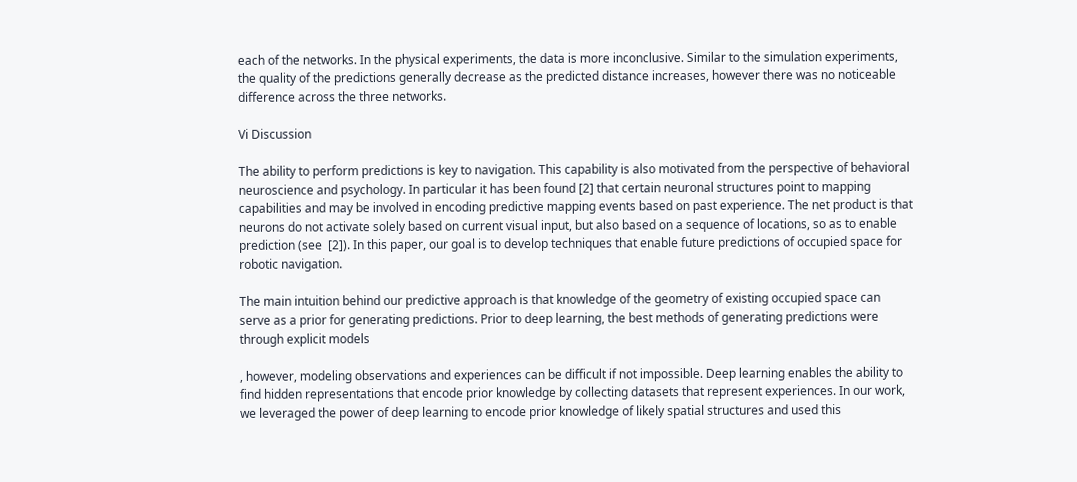each of the networks. In the physical experiments, the data is more inconclusive. Similar to the simulation experiments, the quality of the predictions generally decrease as the predicted distance increases, however there was no noticeable difference across the three networks.

Vi Discussion

The ability to perform predictions is key to navigation. This capability is also motivated from the perspective of behavioral neuroscience and psychology. In particular it has been found [2] that certain neuronal structures point to mapping capabilities and may be involved in encoding predictive mapping events based on past experience. The net product is that neurons do not activate solely based on current visual input, but also based on a sequence of locations, so as to enable prediction (see  [2]). In this paper, our goal is to develop techniques that enable future predictions of occupied space for robotic navigation.

The main intuition behind our predictive approach is that knowledge of the geometry of existing occupied space can serve as a prior for generating predictions. Prior to deep learning, the best methods of generating predictions were through explicit models

, however, modeling observations and experiences can be difficult if not impossible. Deep learning enables the ability to find hidden representations that encode prior knowledge by collecting datasets that represent experiences. In our work, we leveraged the power of deep learning to encode prior knowledge of likely spatial structures and used this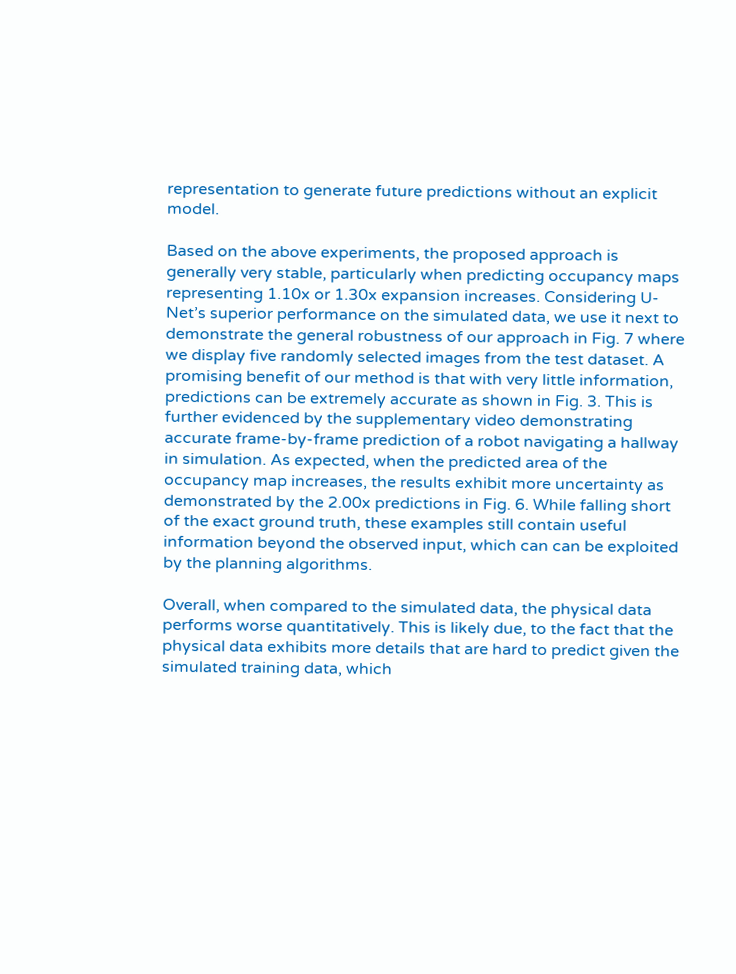representation to generate future predictions without an explicit model.

Based on the above experiments, the proposed approach is generally very stable, particularly when predicting occupancy maps representing 1.10x or 1.30x expansion increases. Considering U-Net’s superior performance on the simulated data, we use it next to demonstrate the general robustness of our approach in Fig. 7 where we display five randomly selected images from the test dataset. A promising benefit of our method is that with very little information, predictions can be extremely accurate as shown in Fig. 3. This is further evidenced by the supplementary video demonstrating accurate frame-by-frame prediction of a robot navigating a hallway in simulation. As expected, when the predicted area of the occupancy map increases, the results exhibit more uncertainty as demonstrated by the 2.00x predictions in Fig. 6. While falling short of the exact ground truth, these examples still contain useful information beyond the observed input, which can can be exploited by the planning algorithms.

Overall, when compared to the simulated data, the physical data performs worse quantitatively. This is likely due, to the fact that the physical data exhibits more details that are hard to predict given the simulated training data, which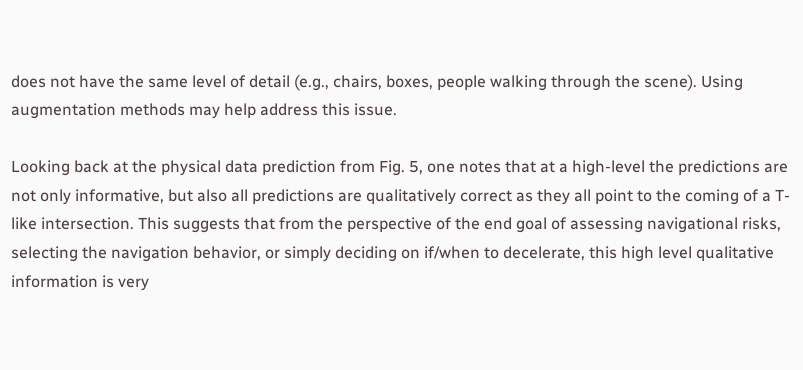does not have the same level of detail (e.g., chairs, boxes, people walking through the scene). Using augmentation methods may help address this issue.

Looking back at the physical data prediction from Fig. 5, one notes that at a high-level the predictions are not only informative, but also all predictions are qualitatively correct as they all point to the coming of a T-like intersection. This suggests that from the perspective of the end goal of assessing navigational risks, selecting the navigation behavior, or simply deciding on if/when to decelerate, this high level qualitative information is very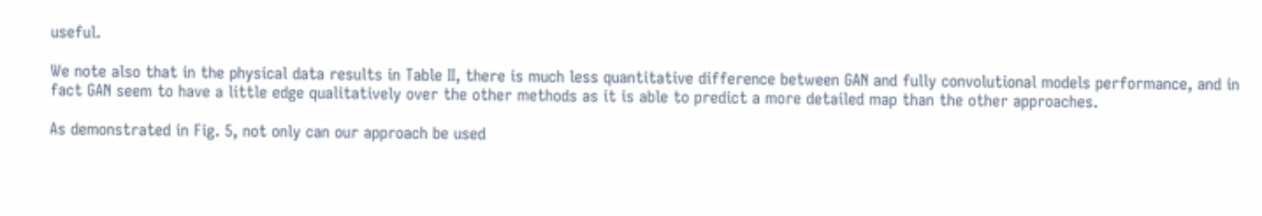useful.

We note also that in the physical data results in Table II, there is much less quantitative difference between GAN and fully convolutional models performance, and in fact GAN seem to have a little edge qualitatively over the other methods as it is able to predict a more detailed map than the other approaches.

As demonstrated in Fig. 5, not only can our approach be used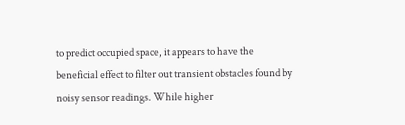to predict occupied space, it appears to have the beneficial effect to filter out transient obstacles found by noisy sensor readings. While higher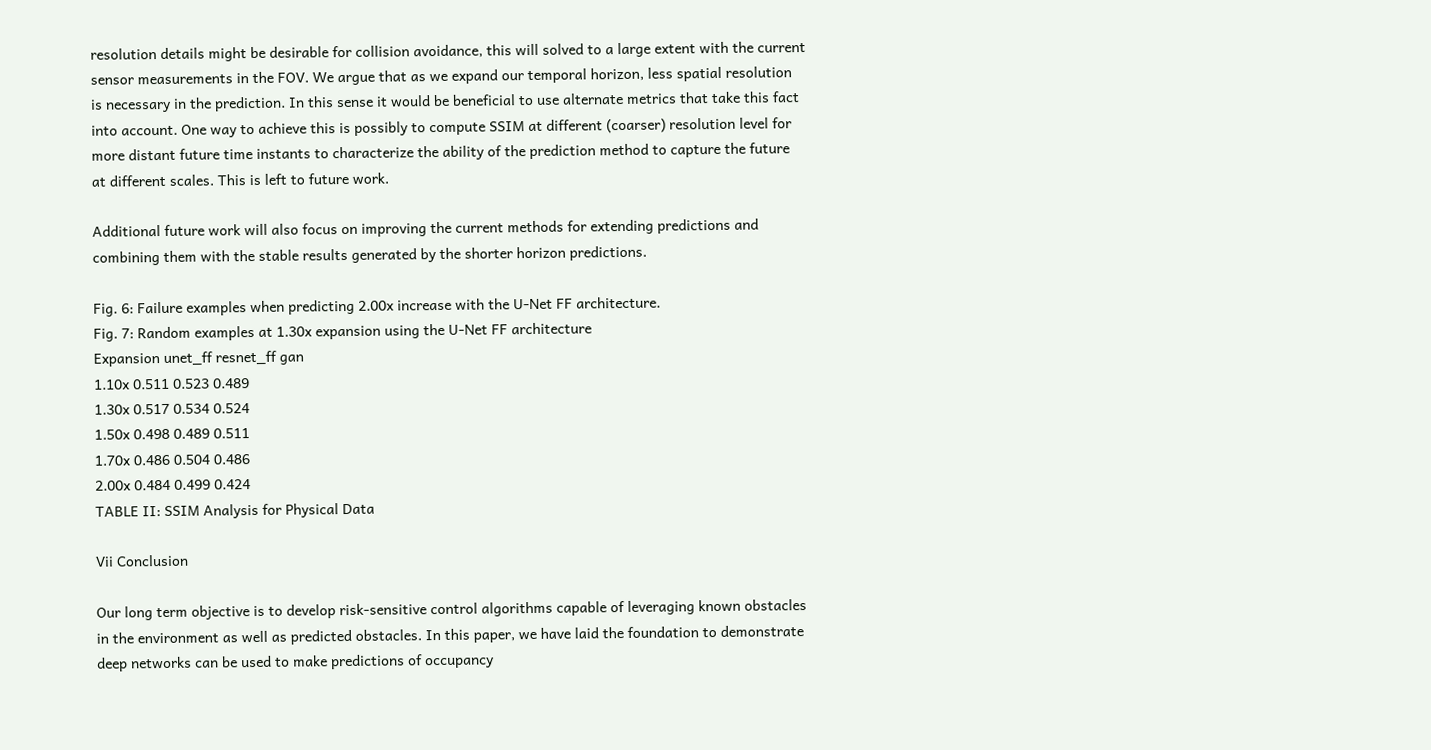resolution details might be desirable for collision avoidance, this will solved to a large extent with the current sensor measurements in the FOV. We argue that as we expand our temporal horizon, less spatial resolution is necessary in the prediction. In this sense it would be beneficial to use alternate metrics that take this fact into account. One way to achieve this is possibly to compute SSIM at different (coarser) resolution level for more distant future time instants to characterize the ability of the prediction method to capture the future at different scales. This is left to future work.

Additional future work will also focus on improving the current methods for extending predictions and combining them with the stable results generated by the shorter horizon predictions.

Fig. 6: Failure examples when predicting 2.00x increase with the U-Net FF architecture.
Fig. 7: Random examples at 1.30x expansion using the U-Net FF architecture
Expansion unet_ff resnet_ff gan
1.10x 0.511 0.523 0.489
1.30x 0.517 0.534 0.524
1.50x 0.498 0.489 0.511
1.70x 0.486 0.504 0.486
2.00x 0.484 0.499 0.424
TABLE II: SSIM Analysis for Physical Data

Vii Conclusion

Our long term objective is to develop risk-sensitive control algorithms capable of leveraging known obstacles in the environment as well as predicted obstacles. In this paper, we have laid the foundation to demonstrate deep networks can be used to make predictions of occupancy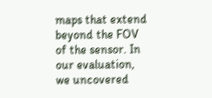maps that extend beyond the FOV of the sensor. In our evaluation, we uncovered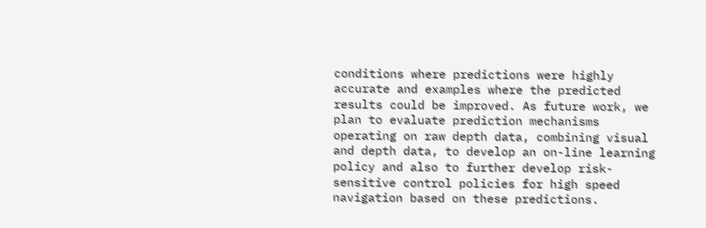conditions where predictions were highly accurate and examples where the predicted results could be improved. As future work, we plan to evaluate prediction mechanisms operating on raw depth data, combining visual and depth data, to develop an on-line learning policy and also to further develop risk-sensitive control policies for high speed navigation based on these predictions.